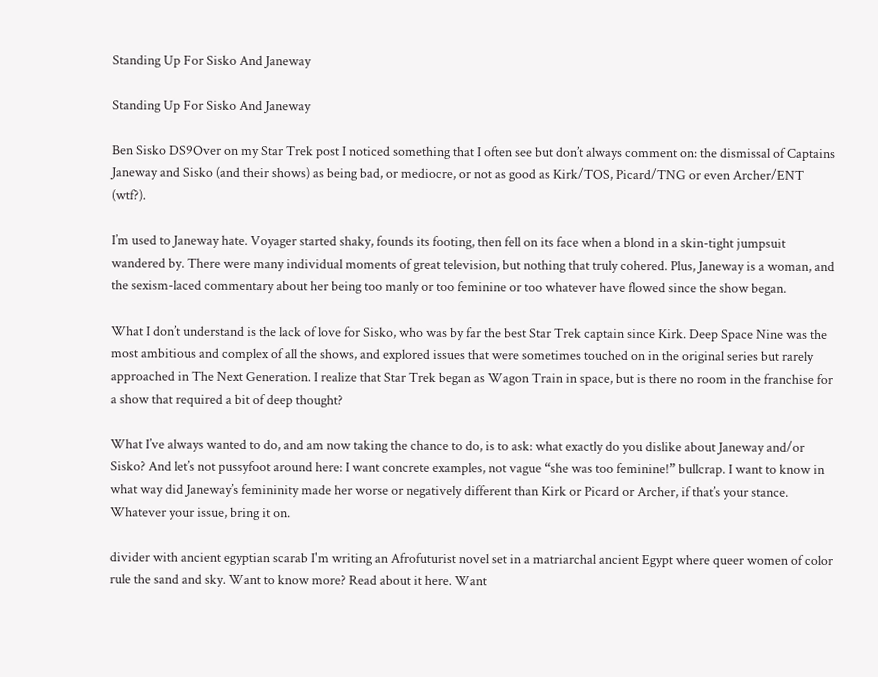Standing Up For Sisko And Janeway

Standing Up For Sisko And Janeway

Ben Sisko DS9Over on my Star Trek post I noticed something that I often see but don’t always comment on: the dismissal of Captains Janeway and Sisko (and their shows) as being bad, or mediocre, or not as good as Kirk/TOS, Picard/TNG or even Archer/ENT (wtf?).

I’m used to Janeway hate. Voyager started shaky, founds its footing, then fell on its face when a blond in a skin-tight jumpsuit wandered by. There were many individual moments of great television, but nothing that truly cohered. Plus, Janeway is a woman, and the sexism-laced commentary about her being too manly or too feminine or too whatever have flowed since the show began.

What I don’t understand is the lack of love for Sisko, who was by far the best Star Trek captain since Kirk. Deep Space Nine was the most ambitious and complex of all the shows, and explored issues that were sometimes touched on in the original series but rarely approached in The Next Generation. I realize that Star Trek began as Wagon Train in space, but is there no room in the franchise for a show that required a bit of deep thought?

What I’ve always wanted to do, and am now taking the chance to do, is to ask: what exactly do you dislike about Janeway and/or Sisko? And let’s not pussyfoot around here: I want concrete examples, not vague “she was too feminine!” bullcrap. I want to know in what way did Janeway’s femininity made her worse or negatively different than Kirk or Picard or Archer, if that’s your stance. Whatever your issue, bring it on.

divider with ancient egyptian scarab I'm writing an Afrofuturist novel set in a matriarchal ancient Egypt where queer women of color rule the sand and sky. Want to know more? Read about it here. Want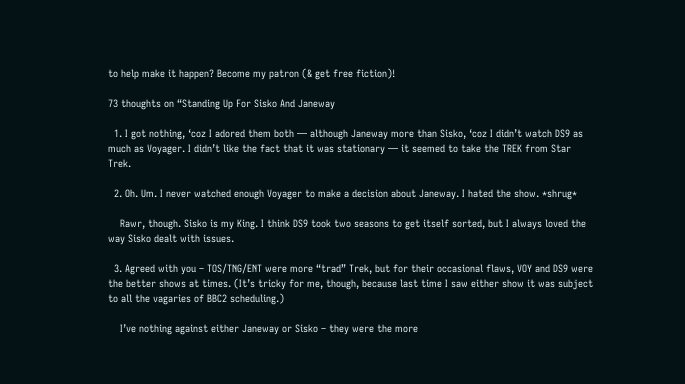to help make it happen? Become my patron (& get free fiction)!

73 thoughts on “Standing Up For Sisko And Janeway

  1. I got nothing, ‘coz I adored them both — although Janeway more than Sisko, ‘coz I didn’t watch DS9 as much as Voyager. I didn’t like the fact that it was stationary — it seemed to take the TREK from Star Trek.

  2. Oh. Um. I never watched enough Voyager to make a decision about Janeway. I hated the show. *shrug*

    Rawr, though. Sisko is my King. I think DS9 took two seasons to get itself sorted, but I always loved the way Sisko dealt with issues.

  3. Agreed with you – TOS/TNG/ENT were more “trad” Trek, but for their occasional flaws, VOY and DS9 were the better shows at times. (It’s tricky for me, though, because last time I saw either show it was subject to all the vagaries of BBC2 scheduling.)

    I’ve nothing against either Janeway or Sisko – they were the more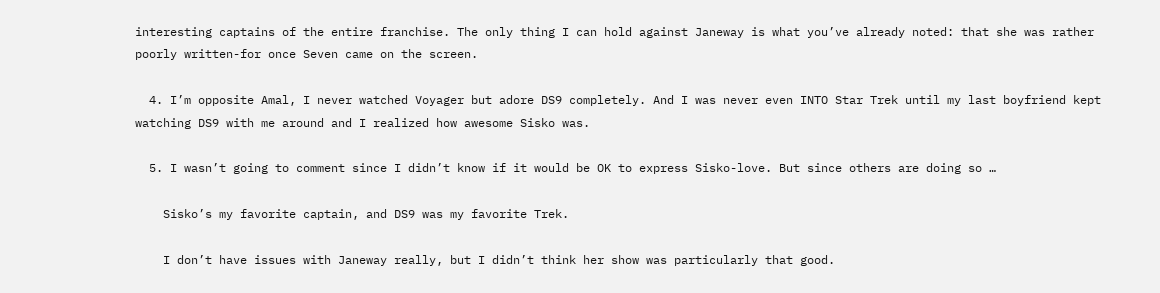interesting captains of the entire franchise. The only thing I can hold against Janeway is what you’ve already noted: that she was rather poorly written-for once Seven came on the screen.

  4. I’m opposite Amal, I never watched Voyager but adore DS9 completely. And I was never even INTO Star Trek until my last boyfriend kept watching DS9 with me around and I realized how awesome Sisko was.

  5. I wasn’t going to comment since I didn’t know if it would be OK to express Sisko-love. But since others are doing so …

    Sisko’s my favorite captain, and DS9 was my favorite Trek.

    I don’t have issues with Janeway really, but I didn’t think her show was particularly that good.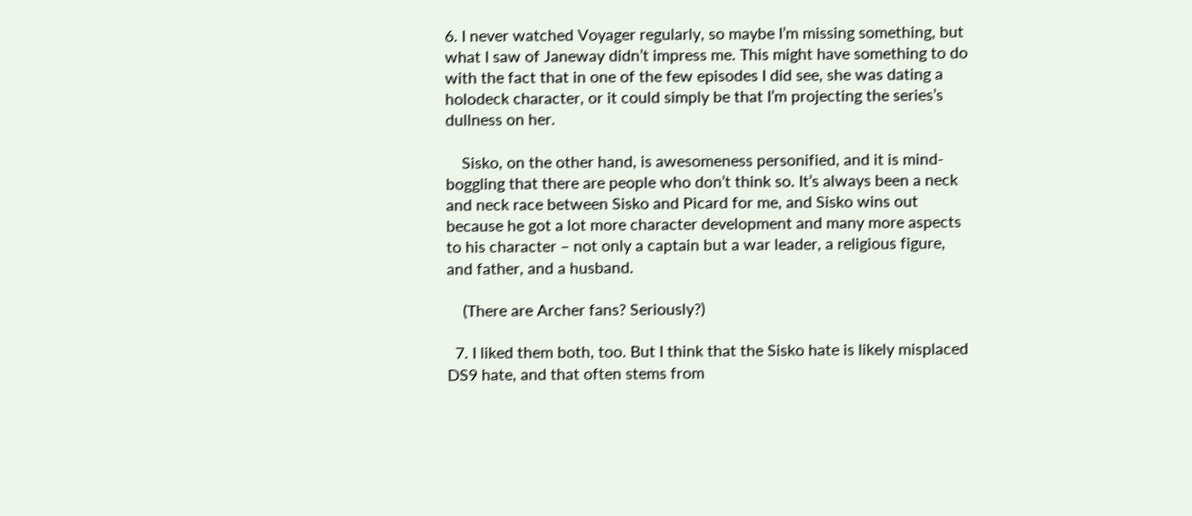6. I never watched Voyager regularly, so maybe I’m missing something, but what I saw of Janeway didn’t impress me. This might have something to do with the fact that in one of the few episodes I did see, she was dating a holodeck character, or it could simply be that I’m projecting the series’s dullness on her.

    Sisko, on the other hand, is awesomeness personified, and it is mind-boggling that there are people who don’t think so. It’s always been a neck and neck race between Sisko and Picard for me, and Sisko wins out because he got a lot more character development and many more aspects to his character – not only a captain but a war leader, a religious figure, and father, and a husband.

    (There are Archer fans? Seriously?)

  7. I liked them both, too. But I think that the Sisko hate is likely misplaced DS9 hate, and that often stems from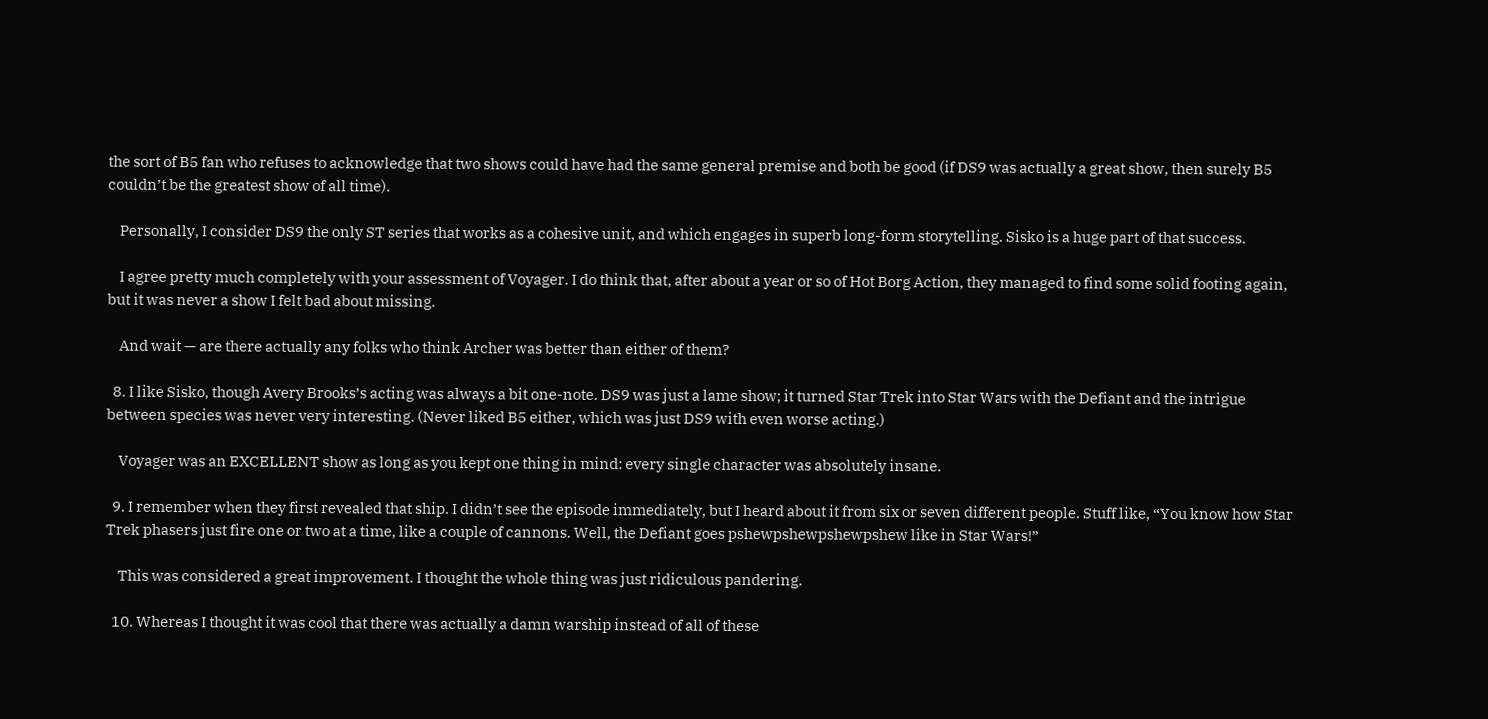the sort of B5 fan who refuses to acknowledge that two shows could have had the same general premise and both be good (if DS9 was actually a great show, then surely B5 couldn’t be the greatest show of all time).

    Personally, I consider DS9 the only ST series that works as a cohesive unit, and which engages in superb long-form storytelling. Sisko is a huge part of that success.

    I agree pretty much completely with your assessment of Voyager. I do think that, after about a year or so of Hot Borg Action, they managed to find some solid footing again, but it was never a show I felt bad about missing.

    And wait — are there actually any folks who think Archer was better than either of them?

  8. I like Sisko, though Avery Brooks’s acting was always a bit one-note. DS9 was just a lame show; it turned Star Trek into Star Wars with the Defiant and the intrigue between species was never very interesting. (Never liked B5 either, which was just DS9 with even worse acting.)

    Voyager was an EXCELLENT show as long as you kept one thing in mind: every single character was absolutely insane.

  9. I remember when they first revealed that ship. I didn’t see the episode immediately, but I heard about it from six or seven different people. Stuff like, “You know how Star Trek phasers just fire one or two at a time, like a couple of cannons. Well, the Defiant goes pshewpshewpshewpshew like in Star Wars!”

    This was considered a great improvement. I thought the whole thing was just ridiculous pandering.

  10. Whereas I thought it was cool that there was actually a damn warship instead of all of these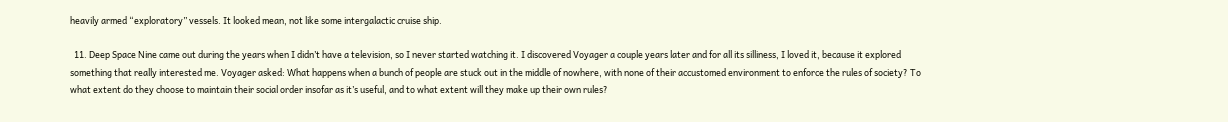heavily armed “exploratory” vessels. It looked mean, not like some intergalactic cruise ship.

  11. Deep Space Nine came out during the years when I didn’t have a television, so I never started watching it. I discovered Voyager a couple years later and for all its silliness, I loved it, because it explored something that really interested me. Voyager asked: What happens when a bunch of people are stuck out in the middle of nowhere, with none of their accustomed environment to enforce the rules of society? To what extent do they choose to maintain their social order insofar as it’s useful, and to what extent will they make up their own rules?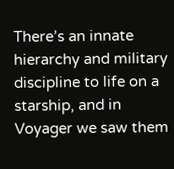There’s an innate hierarchy and military discipline to life on a starship, and in Voyager we saw them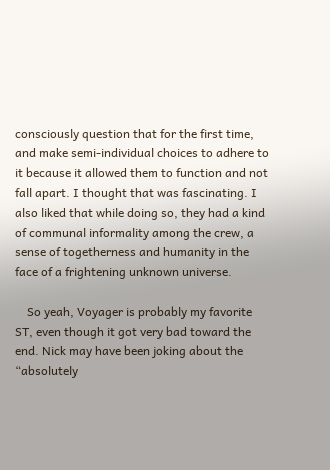consciously question that for the first time, and make semi-individual choices to adhere to it because it allowed them to function and not fall apart. I thought that was fascinating. I also liked that while doing so, they had a kind of communal informality among the crew, a sense of togetherness and humanity in the face of a frightening unknown universe.

    So yeah, Voyager is probably my favorite ST, even though it got very bad toward the end. Nick may have been joking about the “absolutely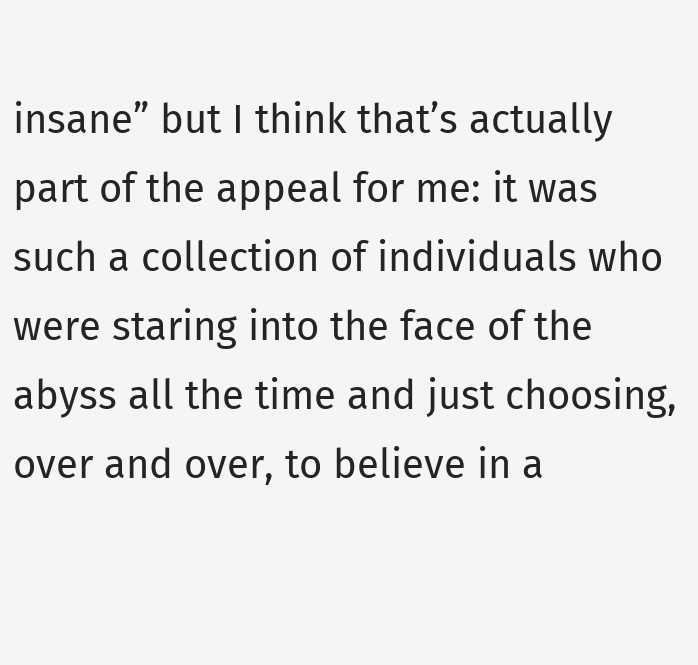insane” but I think that’s actually part of the appeal for me: it was such a collection of individuals who were staring into the face of the abyss all the time and just choosing, over and over, to believe in a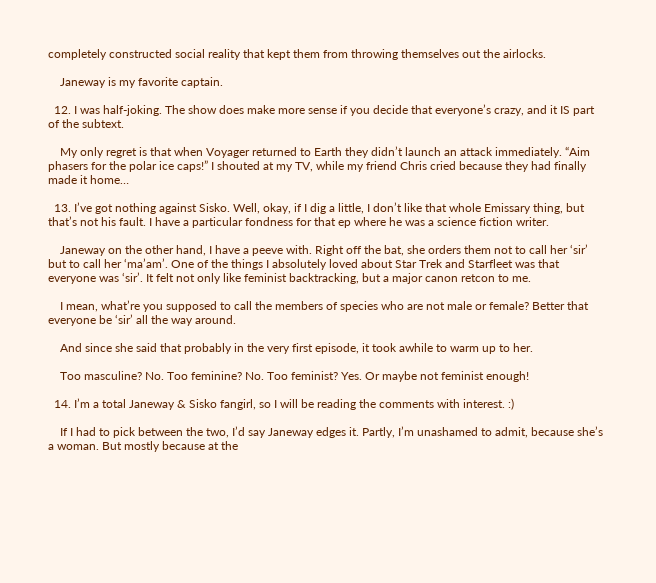completely constructed social reality that kept them from throwing themselves out the airlocks.

    Janeway is my favorite captain.

  12. I was half-joking. The show does make more sense if you decide that everyone’s crazy, and it IS part of the subtext.

    My only regret is that when Voyager returned to Earth they didn’t launch an attack immediately. “Aim phasers for the polar ice caps!” I shouted at my TV, while my friend Chris cried because they had finally made it home…

  13. I’ve got nothing against Sisko. Well, okay, if I dig a little, I don’t like that whole Emissary thing, but that’s not his fault. I have a particular fondness for that ep where he was a science fiction writer.

    Janeway on the other hand, I have a peeve with. Right off the bat, she orders them not to call her ‘sir’ but to call her ‘ma’am’. One of the things I absolutely loved about Star Trek and Starfleet was that everyone was ‘sir’. It felt not only like feminist backtracking, but a major canon retcon to me.

    I mean, what’re you supposed to call the members of species who are not male or female? Better that everyone be ‘sir’ all the way around.

    And since she said that probably in the very first episode, it took awhile to warm up to her.

    Too masculine? No. Too feminine? No. Too feminist? Yes. Or maybe not feminist enough!

  14. I’m a total Janeway & Sisko fangirl, so I will be reading the comments with interest. :)

    If I had to pick between the two, I’d say Janeway edges it. Partly, I’m unashamed to admit, because she’s a woman. But mostly because at the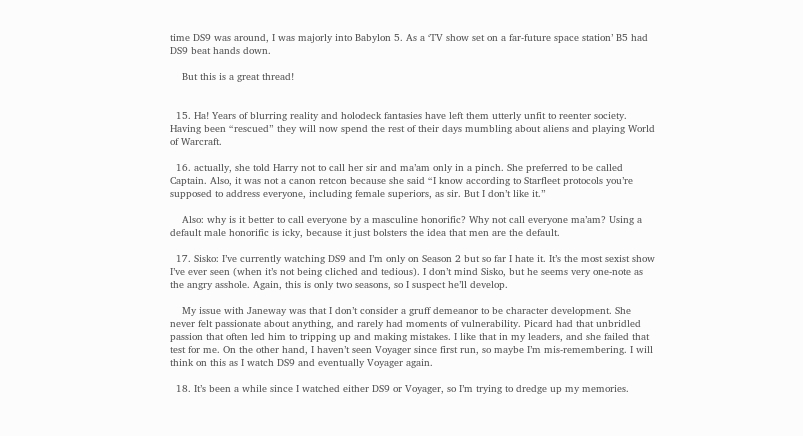time DS9 was around, I was majorly into Babylon 5. As a ‘TV show set on a far-future space station’ B5 had DS9 beat hands down.

    But this is a great thread!


  15. Ha! Years of blurring reality and holodeck fantasies have left them utterly unfit to reenter society. Having been “rescued” they will now spend the rest of their days mumbling about aliens and playing World of Warcraft.

  16. actually, she told Harry not to call her sir and ma’am only in a pinch. She preferred to be called Captain. Also, it was not a canon retcon because she said “I know according to Starfleet protocols you’re supposed to address everyone, including female superiors, as sir. But I don’t like it.”

    Also: why is it better to call everyone by a masculine honorific? Why not call everyone ma’am? Using a default male honorific is icky, because it just bolsters the idea that men are the default.

  17. Sisko: I’ve currently watching DS9 and I’m only on Season 2 but so far I hate it. It’s the most sexist show I’ve ever seen (when it’s not being cliched and tedious). I don’t mind Sisko, but he seems very one-note as the angry asshole. Again, this is only two seasons, so I suspect he’ll develop.

    My issue with Janeway was that I don’t consider a gruff demeanor to be character development. She never felt passionate about anything, and rarely had moments of vulnerability. Picard had that unbridled passion that often led him to tripping up and making mistakes. I like that in my leaders, and she failed that test for me. On the other hand, I haven’t seen Voyager since first run, so maybe I’m mis-remembering. I will think on this as I watch DS9 and eventually Voyager again.

  18. It’s been a while since I watched either DS9 or Voyager, so I’m trying to dredge up my memories.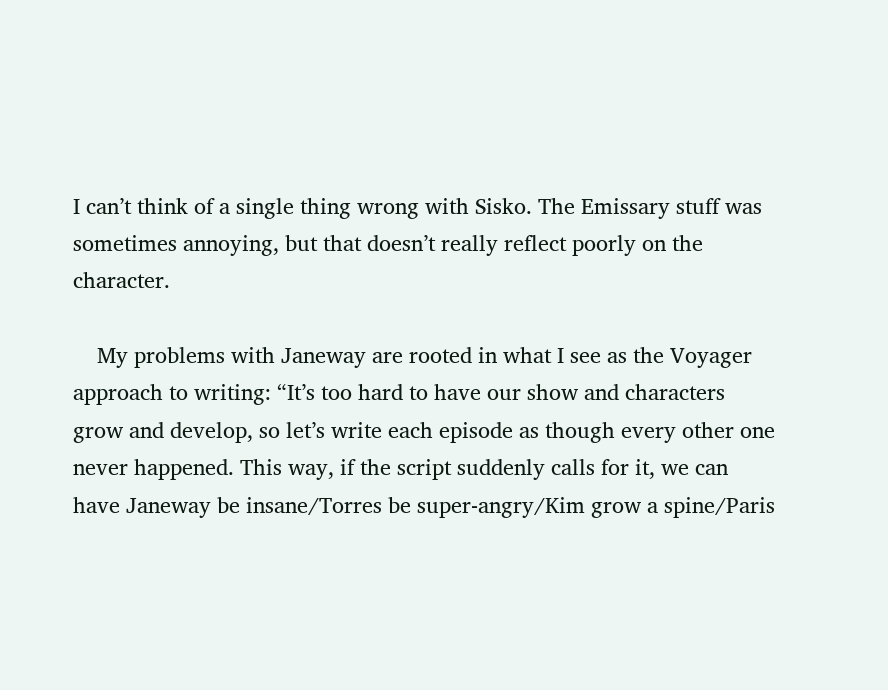I can’t think of a single thing wrong with Sisko. The Emissary stuff was sometimes annoying, but that doesn’t really reflect poorly on the character.

    My problems with Janeway are rooted in what I see as the Voyager approach to writing: “It’s too hard to have our show and characters grow and develop, so let’s write each episode as though every other one never happened. This way, if the script suddenly calls for it, we can have Janeway be insane/Torres be super-angry/Kim grow a spine/Paris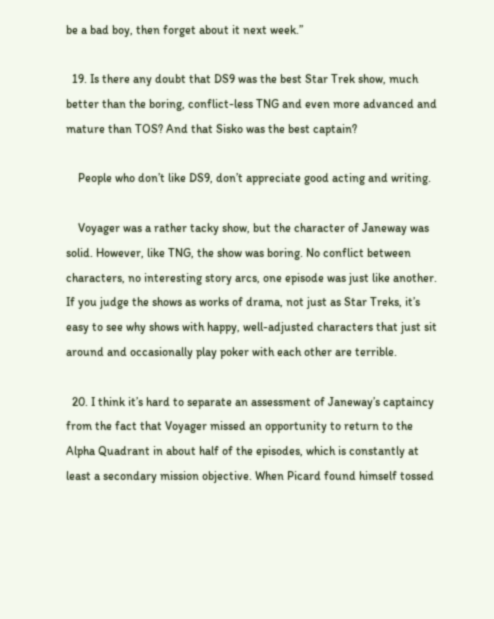be a bad boy, then forget about it next week.”

  19. Is there any doubt that DS9 was the best Star Trek show, much better than the boring, conflict-less TNG and even more advanced and mature than TOS? And that Sisko was the best captain?

    People who don’t like DS9, don’t appreciate good acting and writing.

    Voyager was a rather tacky show, but the character of Janeway was solid. However, like TNG, the show was boring. No conflict between characters, no interesting story arcs, one episode was just like another. If you judge the shows as works of drama, not just as Star Treks, it’s easy to see why shows with happy, well-adjusted characters that just sit around and occasionally play poker with each other are terrible.

  20. I think it’s hard to separate an assessment of Janeway’s captaincy from the fact that Voyager missed an opportunity to return to the Alpha Quadrant in about half of the episodes, which is constantly at least a secondary mission objective. When Picard found himself tossed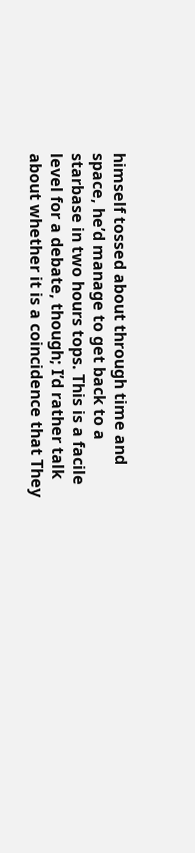himself tossed about through time and space, he’d manage to get back to a starbase in two hours tops. This is a facile level for a debate, though; I’d rather talk about whether it is a coincidence that They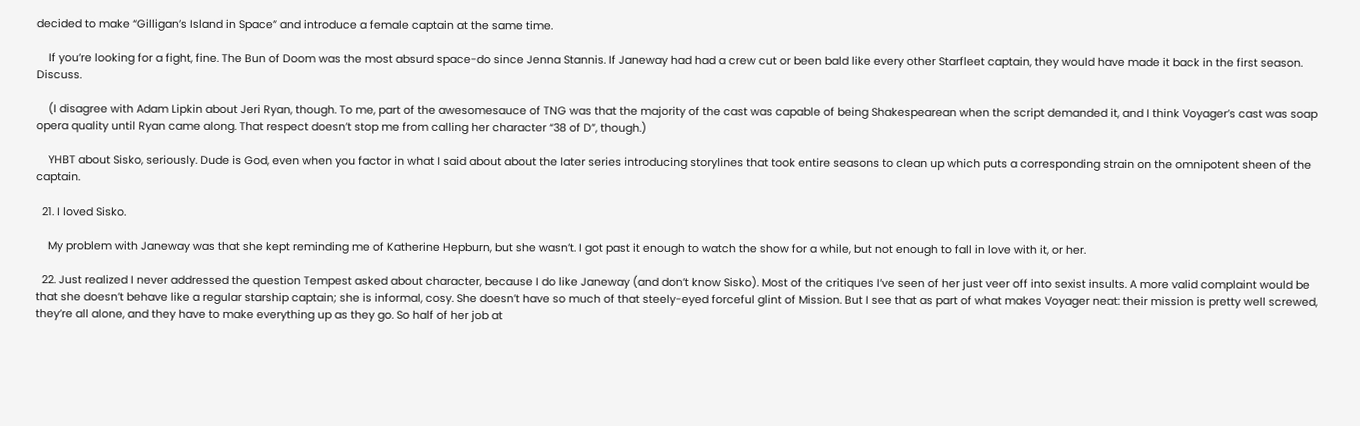decided to make “Gilligan’s Island in Space” and introduce a female captain at the same time.

    If you’re looking for a fight, fine. The Bun of Doom was the most absurd space-do since Jenna Stannis. If Janeway had had a crew cut or been bald like every other Starfleet captain, they would have made it back in the first season. Discuss.

    (I disagree with Adam Lipkin about Jeri Ryan, though. To me, part of the awesomesauce of TNG was that the majority of the cast was capable of being Shakespearean when the script demanded it, and I think Voyager’s cast was soap opera quality until Ryan came along. That respect doesn’t stop me from calling her character “38 of D”, though.)

    YHBT about Sisko, seriously. Dude is God, even when you factor in what I said about about the later series introducing storylines that took entire seasons to clean up which puts a corresponding strain on the omnipotent sheen of the captain.

  21. I loved Sisko.

    My problem with Janeway was that she kept reminding me of Katherine Hepburn, but she wasn’t. I got past it enough to watch the show for a while, but not enough to fall in love with it, or her.

  22. Just realized I never addressed the question Tempest asked about character, because I do like Janeway (and don’t know Sisko). Most of the critiques I’ve seen of her just veer off into sexist insults. A more valid complaint would be that she doesn’t behave like a regular starship captain; she is informal, cosy. She doesn’t have so much of that steely-eyed forceful glint of Mission. But I see that as part of what makes Voyager neat: their mission is pretty well screwed, they’re all alone, and they have to make everything up as they go. So half of her job at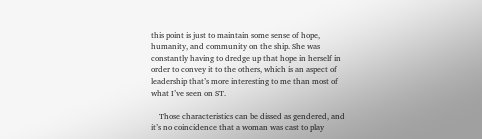this point is just to maintain some sense of hope, humanity, and community on the ship. She was constantly having to dredge up that hope in herself in order to convey it to the others, which is an aspect of leadership that’s more interesting to me than most of what I’ve seen on ST.

    Those characteristics can be dissed as gendered, and it’s no coincidence that a woman was cast to play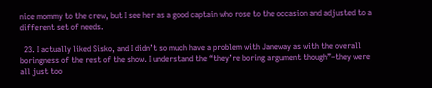nice mommy to the crew, but I see her as a good captain who rose to the occasion and adjusted to a different set of needs.

  23. I actually liked Sisko, and I didn’t so much have a problem with Janeway as with the overall boringness of the rest of the show. I understand the “they’re boring argument though”–they were all just too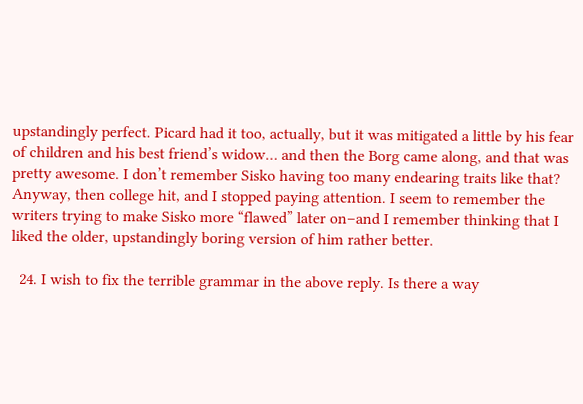upstandingly perfect. Picard had it too, actually, but it was mitigated a little by his fear of children and his best friend’s widow… and then the Borg came along, and that was pretty awesome. I don’t remember Sisko having too many endearing traits like that? Anyway, then college hit, and I stopped paying attention. I seem to remember the writers trying to make Sisko more “flawed” later on–and I remember thinking that I liked the older, upstandingly boring version of him rather better.

  24. I wish to fix the terrible grammar in the above reply. Is there a way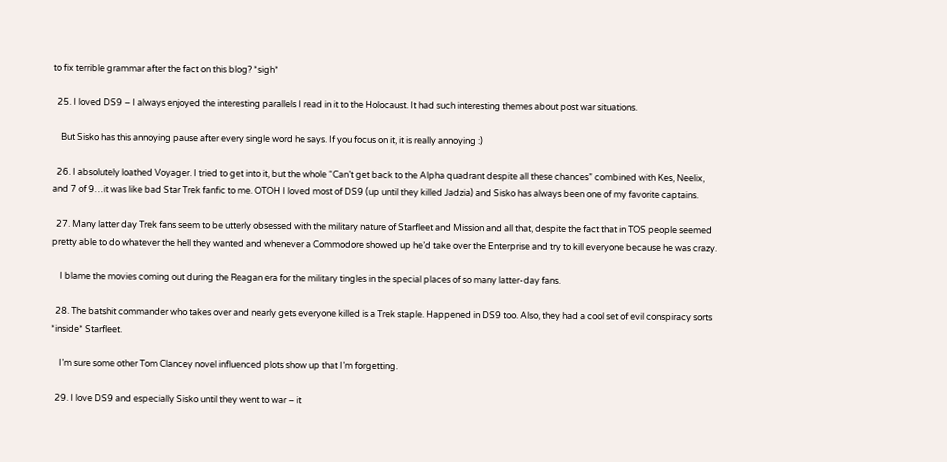to fix terrible grammar after the fact on this blog? *sigh*

  25. I loved DS9 – I always enjoyed the interesting parallels I read in it to the Holocaust. It had such interesting themes about post war situations.

    But Sisko has this annoying pause after every single word he says. If you focus on it, it is really annoying :)

  26. I absolutely loathed Voyager. I tried to get into it, but the whole “Can’t get back to the Alpha quadrant despite all these chances” combined with Kes, Neelix, and 7 of 9…it was like bad Star Trek fanfic to me. OTOH I loved most of DS9 (up until they killed Jadzia) and Sisko has always been one of my favorite captains.

  27. Many latter day Trek fans seem to be utterly obsessed with the military nature of Starfleet and Mission and all that, despite the fact that in TOS people seemed pretty able to do whatever the hell they wanted and whenever a Commodore showed up he’d take over the Enterprise and try to kill everyone because he was crazy.

    I blame the movies coming out during the Reagan era for the military tingles in the special places of so many latter-day fans.

  28. The batshit commander who takes over and nearly gets everyone killed is a Trek staple. Happened in DS9 too. Also, they had a cool set of evil conspiracy sorts *inside* Starfleet.

    I’m sure some other Tom Clancey novel influenced plots show up that I’m forgetting.

  29. I love DS9 and especially Sisko until they went to war – it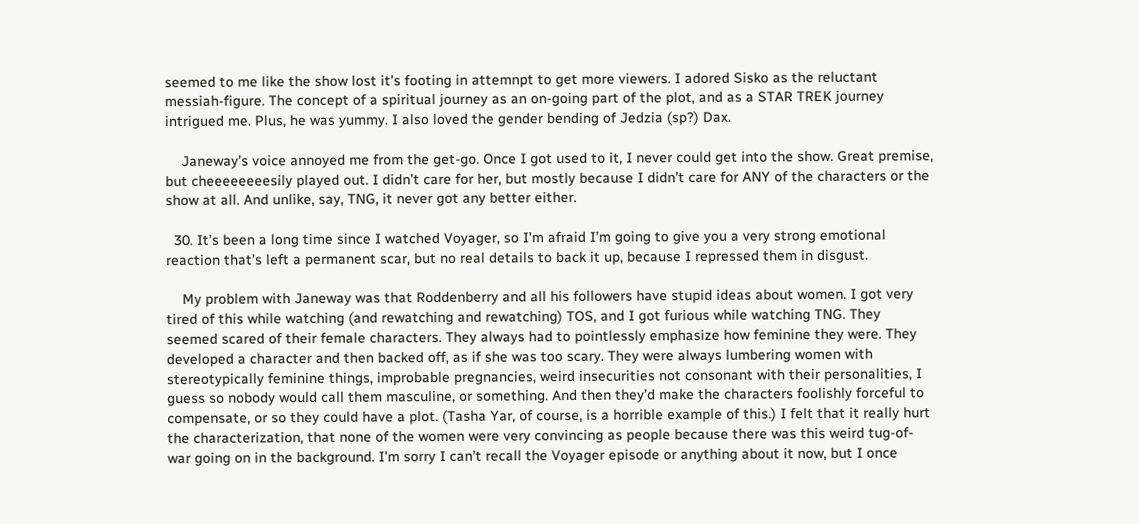seemed to me like the show lost it’s footing in attemnpt to get more viewers. I adored Sisko as the reluctant messiah-figure. The concept of a spiritual journey as an on-going part of the plot, and as a STAR TREK journey intrigued me. Plus, he was yummy. I also loved the gender bending of Jedzia (sp?) Dax.

    Janeway’s voice annoyed me from the get-go. Once I got used to it, I never could get into the show. Great premise, but cheeeeeeeesily played out. I didn’t care for her, but mostly because I didn’t care for ANY of the characters or the show at all. And unlike, say, TNG, it never got any better either.

  30. It’s been a long time since I watched Voyager, so I’m afraid I’m going to give you a very strong emotional reaction that’s left a permanent scar, but no real details to back it up, because I repressed them in disgust.

    My problem with Janeway was that Roddenberry and all his followers have stupid ideas about women. I got very tired of this while watching (and rewatching and rewatching) TOS, and I got furious while watching TNG. They seemed scared of their female characters. They always had to pointlessly emphasize how feminine they were. They developed a character and then backed off, as if she was too scary. They were always lumbering women with stereotypically feminine things, improbable pregnancies, weird insecurities not consonant with their personalities, I guess so nobody would call them masculine, or something. And then they’d make the characters foolishly forceful to compensate, or so they could have a plot. (Tasha Yar, of course, is a horrible example of this.) I felt that it really hurt the characterization, that none of the women were very convincing as people because there was this weird tug-of-war going on in the background. I’m sorry I can’t recall the Voyager episode or anything about it now, but I once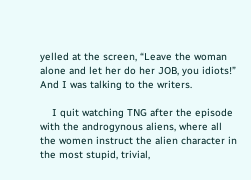yelled at the screen, “Leave the woman alone and let her do her JOB, you idiots!” And I was talking to the writers.

    I quit watching TNG after the episode with the androgynous aliens, where all the women instruct the alien character in the most stupid, trivial,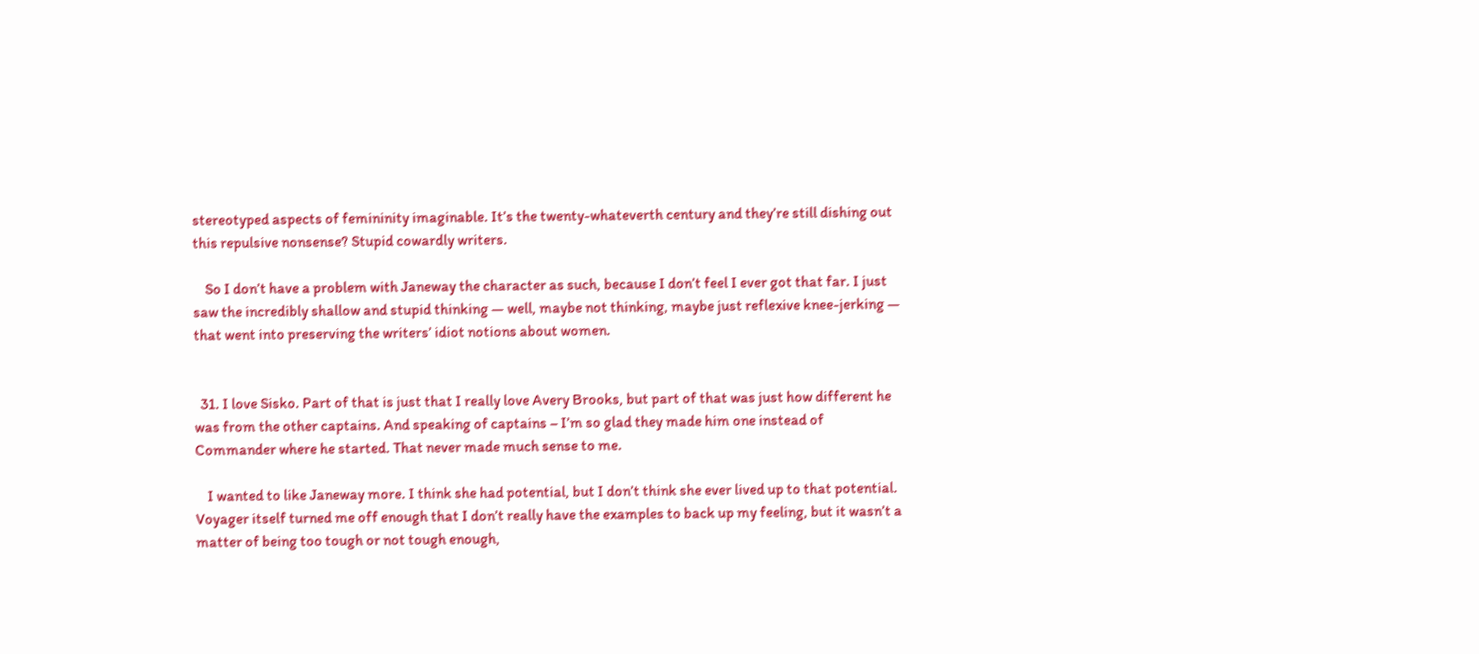stereotyped aspects of femininity imaginable. It’s the twenty-whateverth century and they’re still dishing out this repulsive nonsense? Stupid cowardly writers.

    So I don’t have a problem with Janeway the character as such, because I don’t feel I ever got that far. I just saw the incredibly shallow and stupid thinking — well, maybe not thinking, maybe just reflexive knee-jerking — that went into preserving the writers’ idiot notions about women.


  31. I love Sisko. Part of that is just that I really love Avery Brooks, but part of that was just how different he was from the other captains. And speaking of captains – I’m so glad they made him one instead of Commander where he started. That never made much sense to me.

    I wanted to like Janeway more. I think she had potential, but I don’t think she ever lived up to that potential. Voyager itself turned me off enough that I don’t really have the examples to back up my feeling, but it wasn’t a matter of being too tough or not tough enough,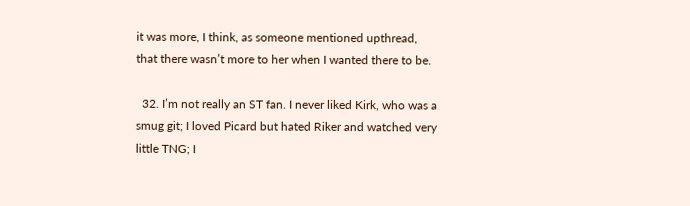it was more, I think, as someone mentioned upthread, that there wasn’t more to her when I wanted there to be.

  32. I’m not really an ST fan. I never liked Kirk, who was a smug git; I loved Picard but hated Riker and watched very little TNG; I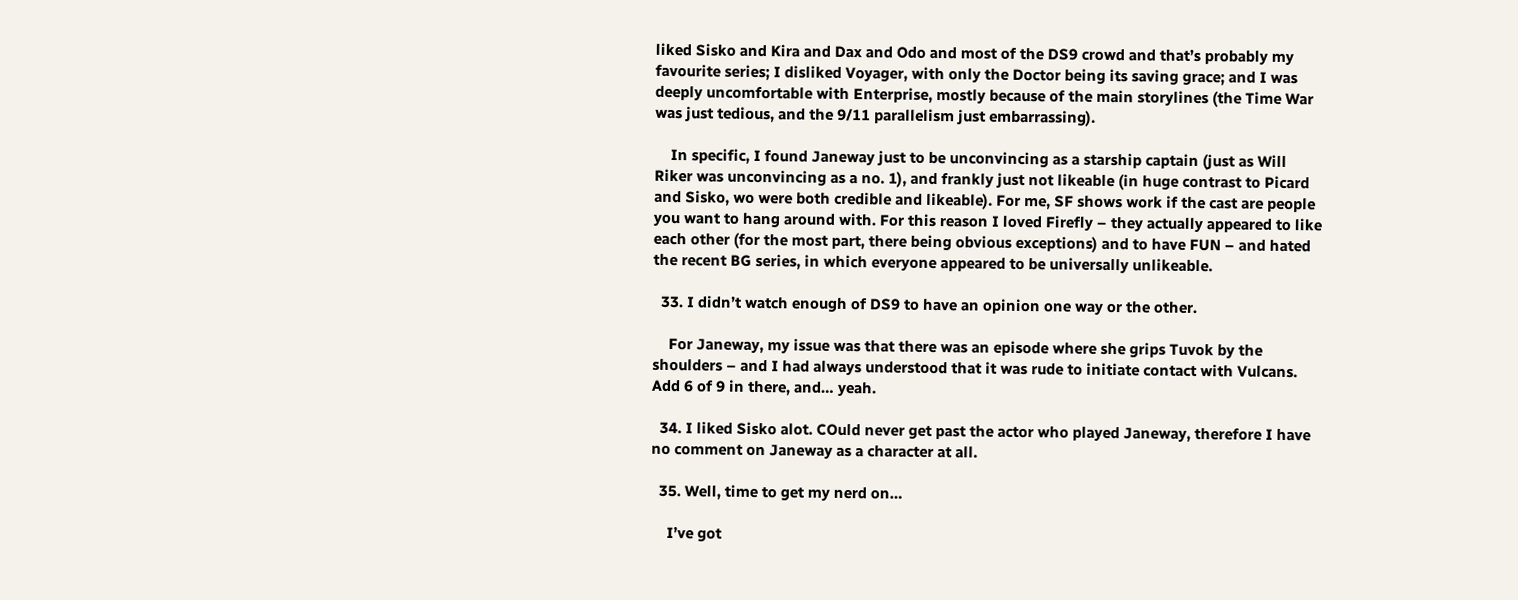liked Sisko and Kira and Dax and Odo and most of the DS9 crowd and that’s probably my favourite series; I disliked Voyager, with only the Doctor being its saving grace; and I was deeply uncomfortable with Enterprise, mostly because of the main storylines (the Time War was just tedious, and the 9/11 parallelism just embarrassing).

    In specific, I found Janeway just to be unconvincing as a starship captain (just as Will Riker was unconvincing as a no. 1), and frankly just not likeable (in huge contrast to Picard and Sisko, wo were both credible and likeable). For me, SF shows work if the cast are people you want to hang around with. For this reason I loved Firefly – they actually appeared to like each other (for the most part, there being obvious exceptions) and to have FUN – and hated the recent BG series, in which everyone appeared to be universally unlikeable.

  33. I didn’t watch enough of DS9 to have an opinion one way or the other.

    For Janeway, my issue was that there was an episode where she grips Tuvok by the shoulders – and I had always understood that it was rude to initiate contact with Vulcans. Add 6 of 9 in there, and… yeah.

  34. I liked Sisko alot. COuld never get past the actor who played Janeway, therefore I have no comment on Janeway as a character at all.

  35. Well, time to get my nerd on…

    I’ve got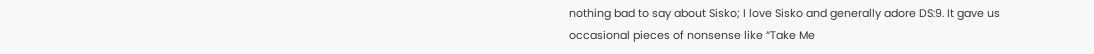nothing bad to say about Sisko; I love Sisko and generally adore DS:9. It gave us occasional pieces of nonsense like “Take Me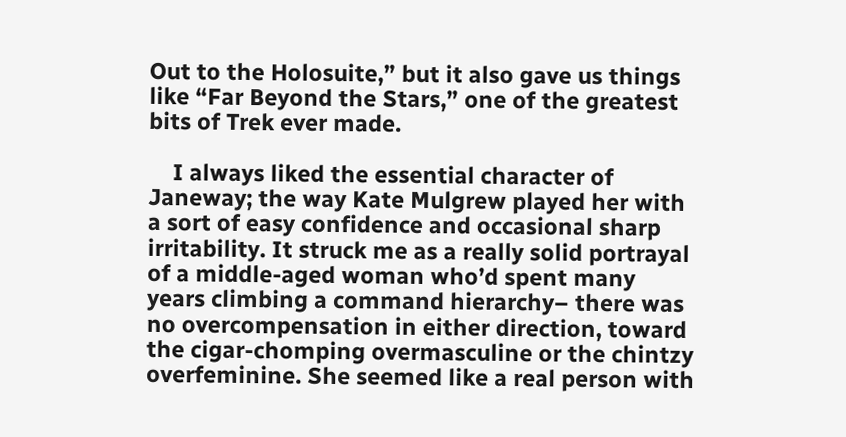Out to the Holosuite,” but it also gave us things like “Far Beyond the Stars,” one of the greatest bits of Trek ever made.

    I always liked the essential character of Janeway; the way Kate Mulgrew played her with a sort of easy confidence and occasional sharp irritability. It struck me as a really solid portrayal of a middle-aged woman who’d spent many years climbing a command hierarchy– there was no overcompensation in either direction, toward the cigar-chomping overmasculine or the chintzy overfeminine. She seemed like a real person with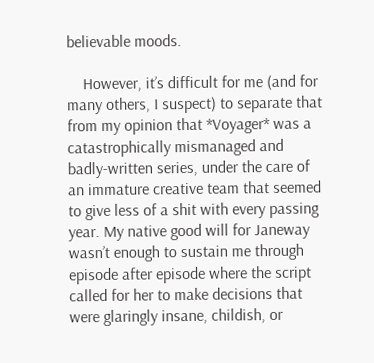believable moods.

    However, it’s difficult for me (and for many others, I suspect) to separate that from my opinion that *Voyager* was a catastrophically mismanaged and badly-written series, under the care of an immature creative team that seemed to give less of a shit with every passing year. My native good will for Janeway wasn’t enough to sustain me through episode after episode where the script called for her to make decisions that were glaringly insane, childish, or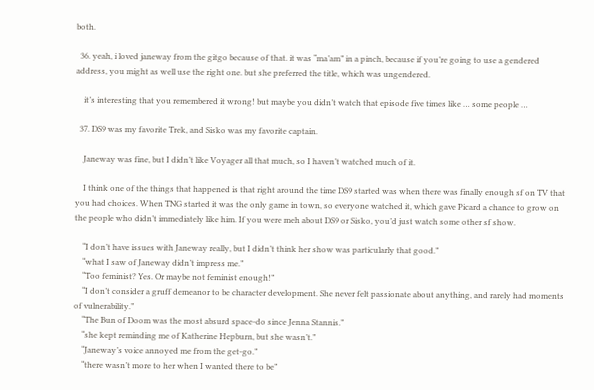both.

  36. yeah, i loved janeway from the gitgo because of that. it was “ma’am” in a pinch, because if you’re going to use a gendered address, you might as well use the right one. but she preferred the title, which was ungendered.

    it’s interesting that you remembered it wrong! but maybe you didn’t watch that episode five times like … some people …

  37. DS9 was my favorite Trek, and Sisko was my favorite captain.

    Janeway was fine, but I didn’t like Voyager all that much, so I haven’t watched much of it.

    I think one of the things that happened is that right around the time DS9 started was when there was finally enough sf on TV that you had choices. When TNG started it was the only game in town, so everyone watched it, which gave Picard a chance to grow on the people who didn’t immediately like him. If you were meh about DS9 or Sisko, you’d just watch some other sf show.

    “I don’t have issues with Janeway really, but I didn’t think her show was particularly that good.”
    “what I saw of Janeway didn’t impress me.”
    “Too feminist? Yes. Or maybe not feminist enough!”
    “I don’t consider a gruff demeanor to be character development. She never felt passionate about anything, and rarely had moments of vulnerability.”
    “The Bun of Doom was the most absurd space-do since Jenna Stannis.”
    “she kept reminding me of Katherine Hepburn, but she wasn’t.”
    “Janeway’s voice annoyed me from the get-go.”
    “there wasn’t more to her when I wanted there to be”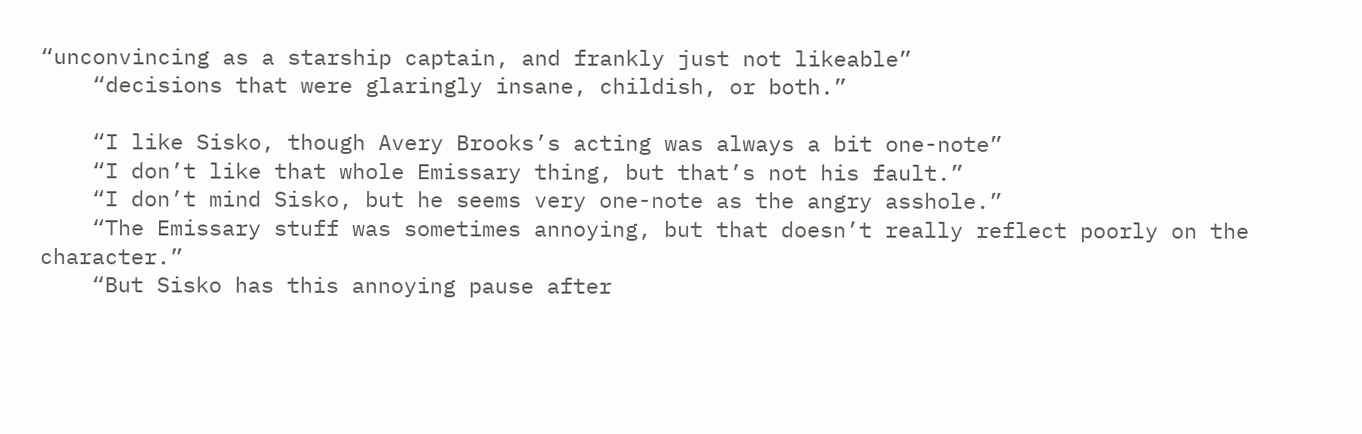“unconvincing as a starship captain, and frankly just not likeable”
    “decisions that were glaringly insane, childish, or both.”

    “I like Sisko, though Avery Brooks’s acting was always a bit one-note”
    “I don’t like that whole Emissary thing, but that’s not his fault.”
    “I don’t mind Sisko, but he seems very one-note as the angry asshole.”
    “The Emissary stuff was sometimes annoying, but that doesn’t really reflect poorly on the character.”
    “But Sisko has this annoying pause after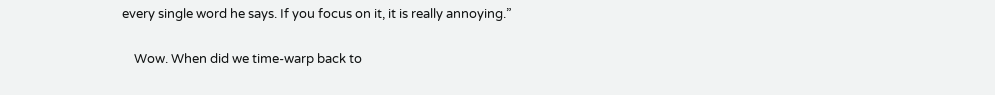every single word he says. If you focus on it, it is really annoying.”

    Wow. When did we time-warp back to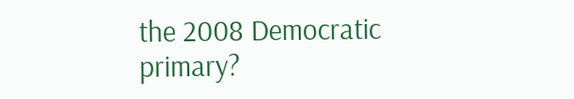the 2008 Democratic primary?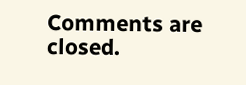Comments are closed.